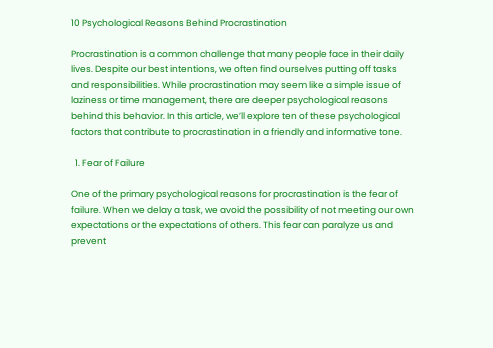10 Psychological Reasons Behind Procrastination

Procrastination is a common challenge that many people face in their daily lives. Despite our best intentions, we often find ourselves putting off tasks and responsibilities. While procrastination may seem like a simple issue of laziness or time management, there are deeper psychological reasons behind this behavior. In this article, we’ll explore ten of these psychological factors that contribute to procrastination in a friendly and informative tone.

  1. Fear of Failure

One of the primary psychological reasons for procrastination is the fear of failure. When we delay a task, we avoid the possibility of not meeting our own expectations or the expectations of others. This fear can paralyze us and prevent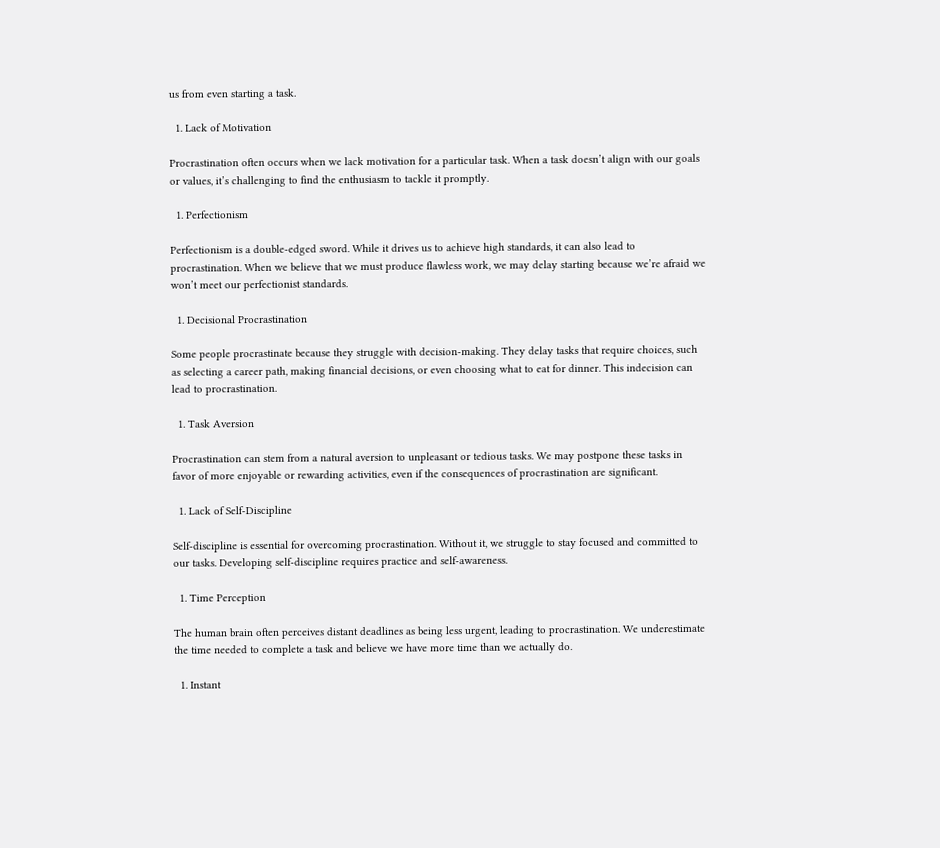us from even starting a task.

  1. Lack of Motivation

Procrastination often occurs when we lack motivation for a particular task. When a task doesn’t align with our goals or values, it’s challenging to find the enthusiasm to tackle it promptly.

  1. Perfectionism

Perfectionism is a double-edged sword. While it drives us to achieve high standards, it can also lead to procrastination. When we believe that we must produce flawless work, we may delay starting because we’re afraid we won’t meet our perfectionist standards.

  1. Decisional Procrastination

Some people procrastinate because they struggle with decision-making. They delay tasks that require choices, such as selecting a career path, making financial decisions, or even choosing what to eat for dinner. This indecision can lead to procrastination.

  1. Task Aversion

Procrastination can stem from a natural aversion to unpleasant or tedious tasks. We may postpone these tasks in favor of more enjoyable or rewarding activities, even if the consequences of procrastination are significant.

  1. Lack of Self-Discipline

Self-discipline is essential for overcoming procrastination. Without it, we struggle to stay focused and committed to our tasks. Developing self-discipline requires practice and self-awareness.

  1. Time Perception

The human brain often perceives distant deadlines as being less urgent, leading to procrastination. We underestimate the time needed to complete a task and believe we have more time than we actually do.

  1. Instant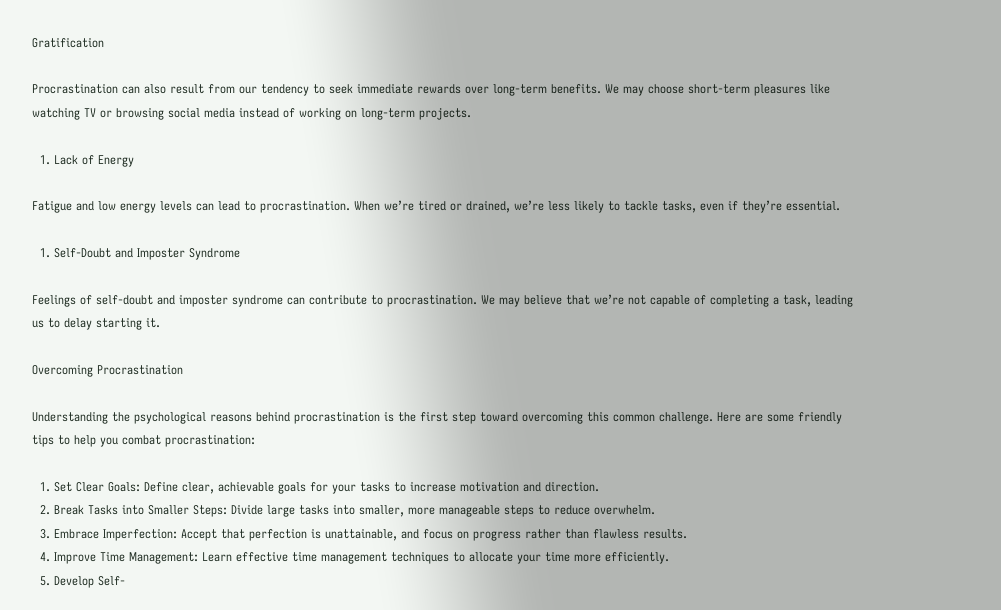Gratification

Procrastination can also result from our tendency to seek immediate rewards over long-term benefits. We may choose short-term pleasures like watching TV or browsing social media instead of working on long-term projects.

  1. Lack of Energy

Fatigue and low energy levels can lead to procrastination. When we’re tired or drained, we’re less likely to tackle tasks, even if they’re essential.

  1. Self-Doubt and Imposter Syndrome

Feelings of self-doubt and imposter syndrome can contribute to procrastination. We may believe that we’re not capable of completing a task, leading us to delay starting it.

Overcoming Procrastination

Understanding the psychological reasons behind procrastination is the first step toward overcoming this common challenge. Here are some friendly tips to help you combat procrastination:

  1. Set Clear Goals: Define clear, achievable goals for your tasks to increase motivation and direction.
  2. Break Tasks into Smaller Steps: Divide large tasks into smaller, more manageable steps to reduce overwhelm.
  3. Embrace Imperfection: Accept that perfection is unattainable, and focus on progress rather than flawless results.
  4. Improve Time Management: Learn effective time management techniques to allocate your time more efficiently.
  5. Develop Self-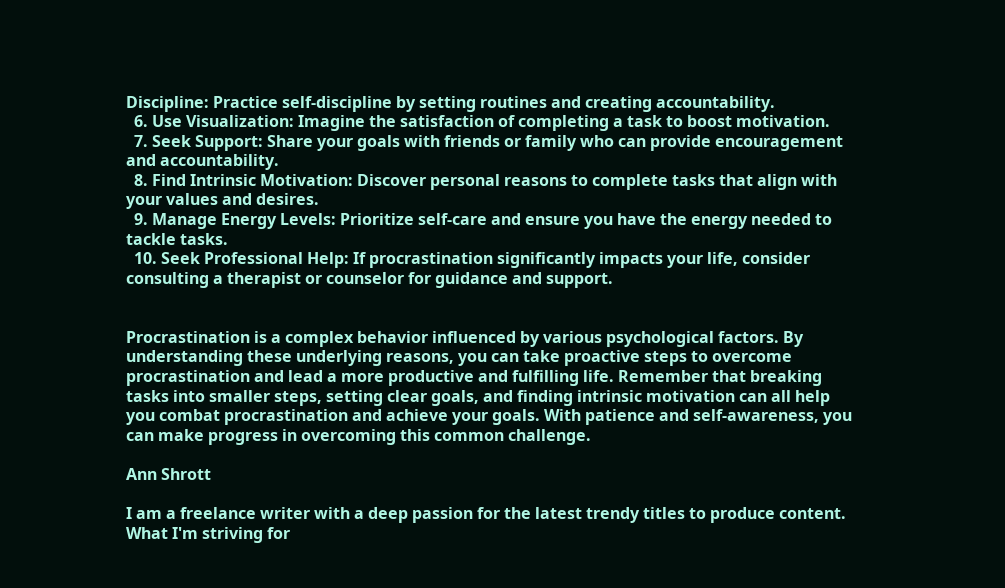Discipline: Practice self-discipline by setting routines and creating accountability.
  6. Use Visualization: Imagine the satisfaction of completing a task to boost motivation.
  7. Seek Support: Share your goals with friends or family who can provide encouragement and accountability.
  8. Find Intrinsic Motivation: Discover personal reasons to complete tasks that align with your values and desires.
  9. Manage Energy Levels: Prioritize self-care and ensure you have the energy needed to tackle tasks.
  10. Seek Professional Help: If procrastination significantly impacts your life, consider consulting a therapist or counselor for guidance and support.


Procrastination is a complex behavior influenced by various psychological factors. By understanding these underlying reasons, you can take proactive steps to overcome procrastination and lead a more productive and fulfilling life. Remember that breaking tasks into smaller steps, setting clear goals, and finding intrinsic motivation can all help you combat procrastination and achieve your goals. With patience and self-awareness, you can make progress in overcoming this common challenge.

Ann Shrott

I am a freelance writer with a deep passion for the latest trendy titles to produce content. What I'm striving for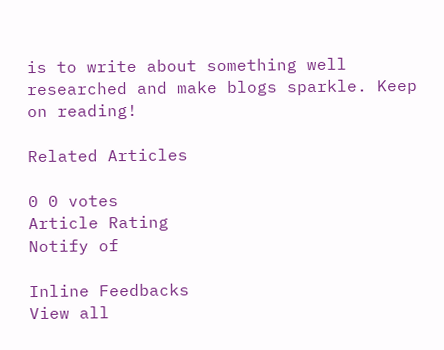is to write about something well researched and make blogs sparkle. Keep on reading!

Related Articles

0 0 votes
Article Rating
Notify of

Inline Feedbacks
View all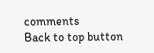comments
Back to top button